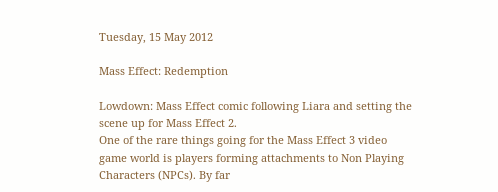Tuesday, 15 May 2012

Mass Effect: Redemption

Lowdown: Mass Effect comic following Liara and setting the scene up for Mass Effect 2.
One of the rare things going for the Mass Effect 3 video game world is players forming attachments to Non Playing Characters (NPCs). By far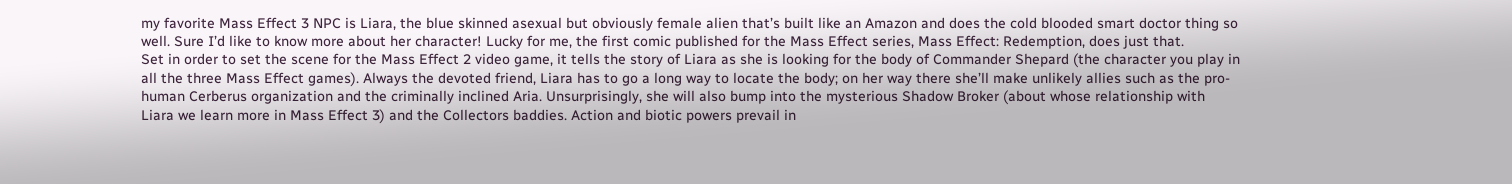my favorite Mass Effect 3 NPC is Liara, the blue skinned asexual but obviously female alien that’s built like an Amazon and does the cold blooded smart doctor thing so well. Sure I’d like to know more about her character! Lucky for me, the first comic published for the Mass Effect series, Mass Effect: Redemption, does just that.
Set in order to set the scene for the Mass Effect 2 video game, it tells the story of Liara as she is looking for the body of Commander Shepard (the character you play in all the three Mass Effect games). Always the devoted friend, Liara has to go a long way to locate the body; on her way there she’ll make unlikely allies such as the pro-human Cerberus organization and the criminally inclined Aria. Unsurprisingly, she will also bump into the mysterious Shadow Broker (about whose relationship with Liara we learn more in Mass Effect 3) and the Collectors baddies. Action and biotic powers prevail in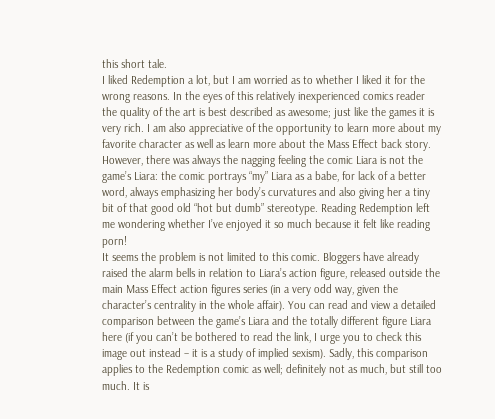this short tale.
I liked Redemption a lot, but I am worried as to whether I liked it for the wrong reasons. In the eyes of this relatively inexperienced comics reader the quality of the art is best described as awesome; just like the games it is very rich. I am also appreciative of the opportunity to learn more about my favorite character as well as learn more about the Mass Effect back story. However, there was always the nagging feeling the comic Liara is not the game’s Liara: the comic portrays “my” Liara as a babe, for lack of a better word, always emphasizing her body’s curvatures and also giving her a tiny bit of that good old “hot but dumb” stereotype. Reading Redemption left me wondering whether I’ve enjoyed it so much because it felt like reading porn!
It seems the problem is not limited to this comic. Bloggers have already raised the alarm bells in relation to Liara’s action figure, released outside the main Mass Effect action figures series (in a very odd way, given the character’s centrality in the whole affair). You can read and view a detailed comparison between the game’s Liara and the totally different figure Liara here (if you can’t be bothered to read the link, I urge you to check this image out instead – it is a study of implied sexism). Sadly, this comparison applies to the Redemption comic as well; definitely not as much, but still too much. It is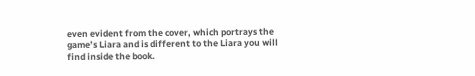even evident from the cover, which portrays the game’s Liara and is different to the Liara you will find inside the book.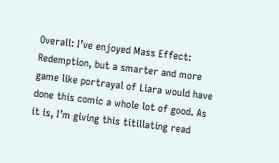Overall: I’ve enjoyed Mass Effect: Redemption, but a smarter and more game like portrayal of Liara would have done this comic a whole lot of good. As it is, I’m giving this titillating read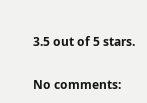3.5 out of 5 stars.

No comments: